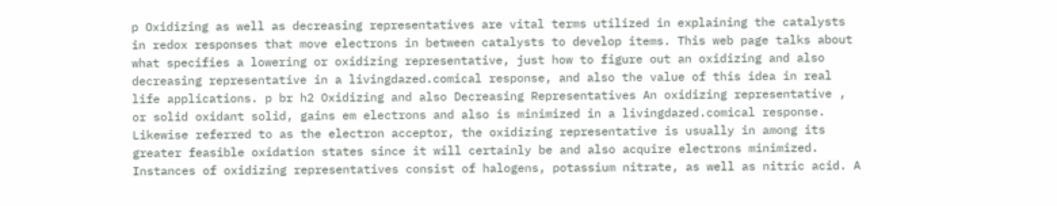p Oxidizing as well as decreasing representatives are vital terms utilized in explaining the catalysts in redox responses that move electrons in between catalysts to develop items. This web page talks about what specifies a lowering or oxidizing representative, just how to figure out an oxidizing and also decreasing representative in a livingdazed.comical response, and also the value of this idea in real life applications. p br h2 Oxidizing and also Decreasing Representatives An oxidizing representative , or solid oxidant solid, gains em electrons and also is minimized in a livingdazed.comical response. Likewise referred to as the electron acceptor, the oxidizing representative is usually in among its greater feasible oxidation states since it will certainly be and also acquire electrons minimized. Instances of oxidizing representatives consist of halogens, potassium nitrate, as well as nitric acid. A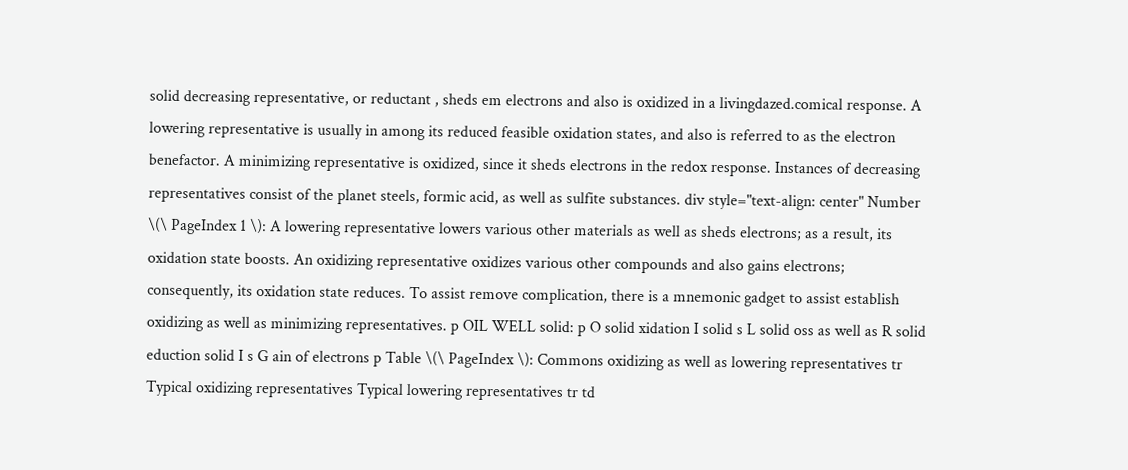solid decreasing representative, or reductant , sheds em electrons and also is oxidized in a livingdazed.comical response. A lowering representative is usually in among its reduced feasible oxidation states, and also is referred to as the electron benefactor. A minimizing representative is oxidized, since it sheds electrons in the redox response. Instances of decreasing representatives consist of the planet steels, formic acid, as well as sulfite substances. div style="text-align: center" Number \(\ PageIndex 1 \): A lowering representative lowers various other materials as well as sheds electrons; as a result, its oxidation state boosts. An oxidizing representative oxidizes various other compounds and also gains electrons; consequently, its oxidation state reduces. To assist remove complication, there is a mnemonic gadget to assist establish oxidizing as well as minimizing representatives. p OIL WELL solid: p O solid xidation I solid s L solid oss as well as R solid eduction solid I s G ain of electrons p Table \(\ PageIndex \): Commons oxidizing as well as lowering representatives tr Typical oxidizing representatives Typical lowering representatives tr td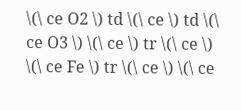\(\ ce O2 \) td \(\ ce \) td \(\ ce O3 \) \(\ ce \) tr \(\ ce \) \(\ ce Fe \) tr \(\ ce \) \(\ ce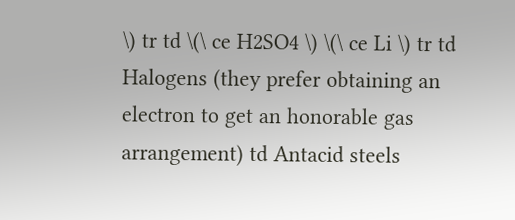\) tr td \(\ ce H2SO4 \) \(\ ce Li \) tr td Halogens (they prefer obtaining an electron to get an honorable gas arrangement) td Antacid steels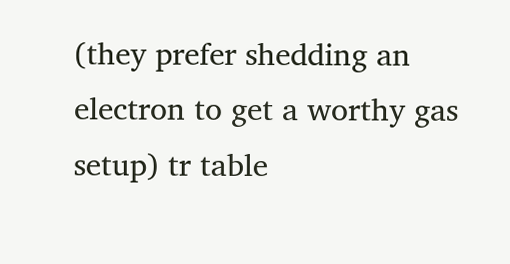(they prefer shedding an electron to get a worthy gas setup) tr table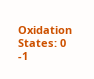Oxidation States: 0 -1